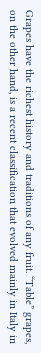Grapes have the richest history and traditions of any fruit. “Table” grapes, on the other hand, is a recent classification that evolved mainly in Italy in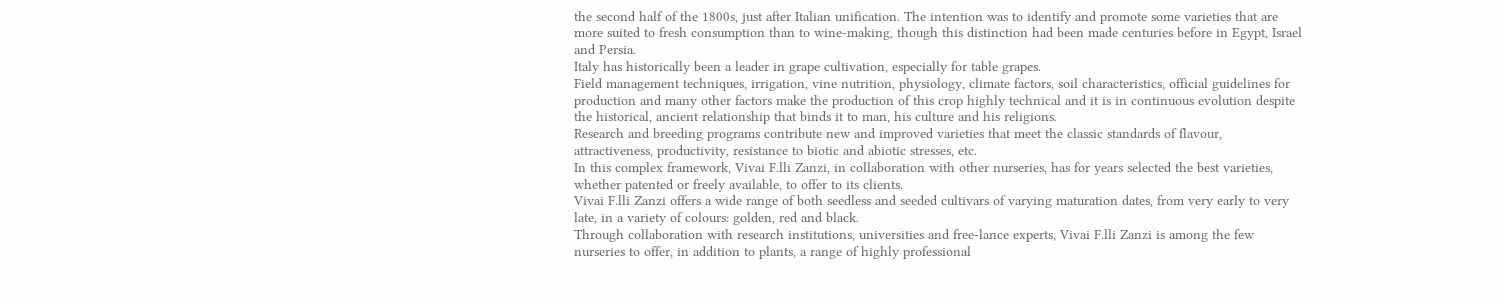the second half of the 1800s, just after Italian unification. The intention was to identify and promote some varieties that are more suited to fresh consumption than to wine-making, though this distinction had been made centuries before in Egypt, Israel and Persia.
Italy has historically been a leader in grape cultivation, especially for table grapes.
Field management techniques, irrigation, vine nutrition, physiology, climate factors, soil characteristics, official guidelines for production and many other factors make the production of this crop highly technical and it is in continuous evolution despite the historical, ancient relationship that binds it to man, his culture and his religions.
Research and breeding programs contribute new and improved varieties that meet the classic standards of flavour, attractiveness, productivity, resistance to biotic and abiotic stresses, etc.
In this complex framework, Vivai F.lli Zanzi, in collaboration with other nurseries, has for years selected the best varieties, whether patented or freely available, to offer to its clients.
Vivai F.lli Zanzi offers a wide range of both seedless and seeded cultivars of varying maturation dates, from very early to very late, in a variety of colours: golden, red and black.
Through collaboration with research institutions, universities and free-lance experts, Vivai F.lli Zanzi is among the few nurseries to offer, in addition to plants, a range of highly professional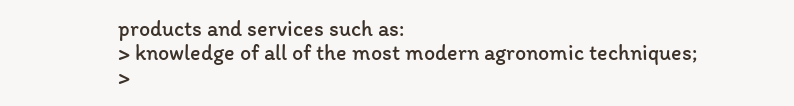products and services such as:
> knowledge of all of the most modern agronomic techniques;
>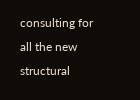consulting for all the new structural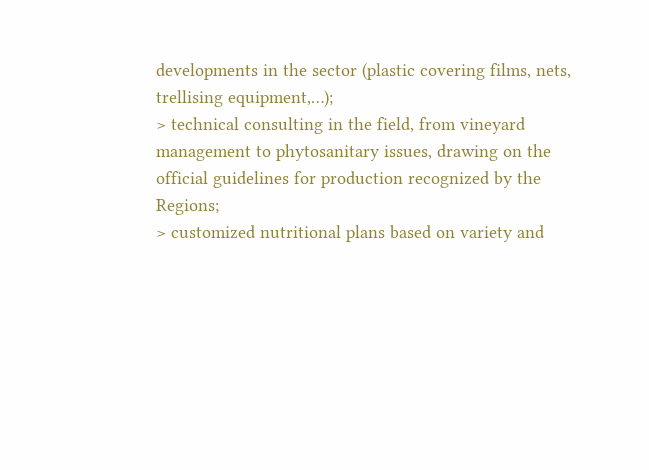developments in the sector (plastic covering films, nets, trellising equipment,…);
> technical consulting in the field, from vineyard management to phytosanitary issues, drawing on the official guidelines for production recognized by the Regions;
> customized nutritional plans based on variety and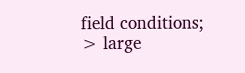field conditions;
> large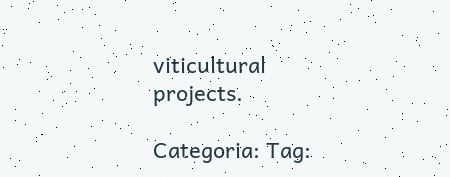viticultural projects.

Categoria: Tag: